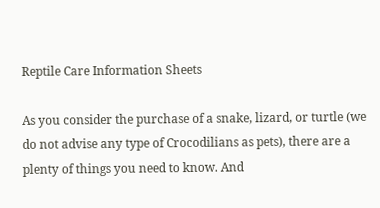Reptile Care Information Sheets

As you consider the purchase of a snake, lizard, or turtle (we do not advise any type of Crocodilians as pets), there are a plenty of things you need to know. And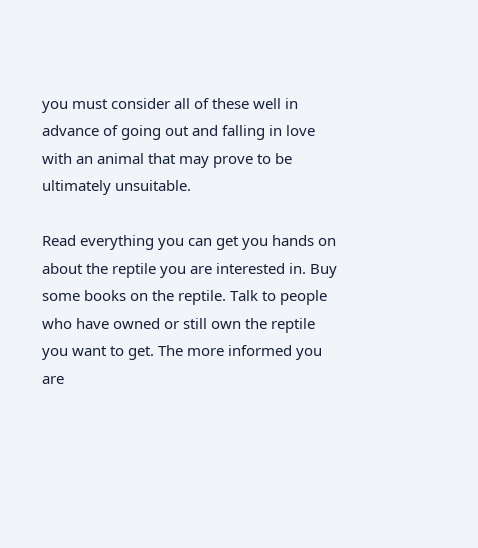you must consider all of these well in advance of going out and falling in love with an animal that may prove to be ultimately unsuitable.

Read everything you can get you hands on about the reptile you are interested in. Buy some books on the reptile. Talk to people who have owned or still own the reptile you want to get. The more informed you are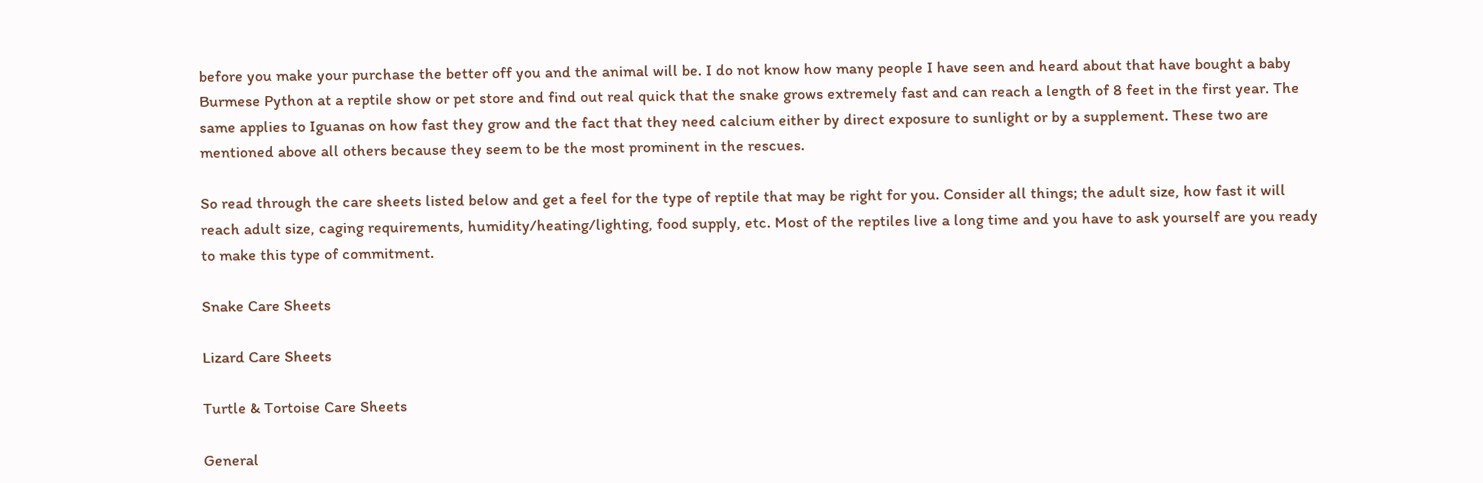before you make your purchase the better off you and the animal will be. I do not know how many people I have seen and heard about that have bought a baby Burmese Python at a reptile show or pet store and find out real quick that the snake grows extremely fast and can reach a length of 8 feet in the first year. The same applies to Iguanas on how fast they grow and the fact that they need calcium either by direct exposure to sunlight or by a supplement. These two are mentioned above all others because they seem to be the most prominent in the rescues.

So read through the care sheets listed below and get a feel for the type of reptile that may be right for you. Consider all things; the adult size, how fast it will reach adult size, caging requirements, humidity/heating/lighting, food supply, etc. Most of the reptiles live a long time and you have to ask yourself are you ready to make this type of commitment.

Snake Care Sheets

Lizard Care Sheets

Turtle & Tortoise Care Sheets

General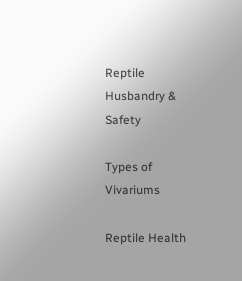Reptile Husbandry & Safety

Types of Vivariums

Reptile Health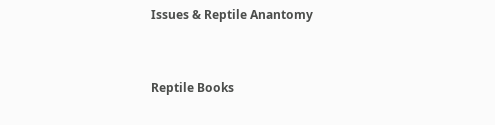Issues & Reptile Anantomy


Reptile Books